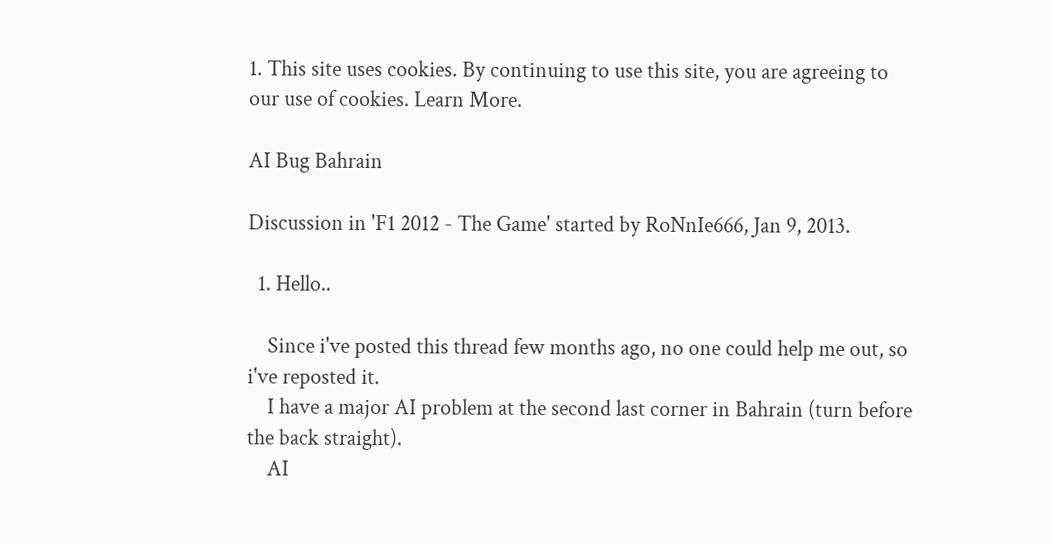1. This site uses cookies. By continuing to use this site, you are agreeing to our use of cookies. Learn More.

AI Bug Bahrain

Discussion in 'F1 2012 - The Game' started by RoNnIe666, Jan 9, 2013.

  1. Hello..

    Since i've posted this thread few months ago, no one could help me out, so i've reposted it.
    I have a major AI problem at the second last corner in Bahrain (turn before the back straight).
    AI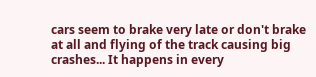cars seem to brake very late or don't brake at all and flying of the track causing big crashes... It happens in every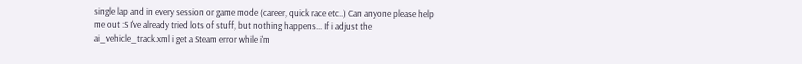single lap and in every session or game mode (career, quick race etc..) Can anyone please help me out :S I've already tried lots of stuff, but nothing happens... If i adjust the ai_vehicle_track.xml i get a Steam error while i'm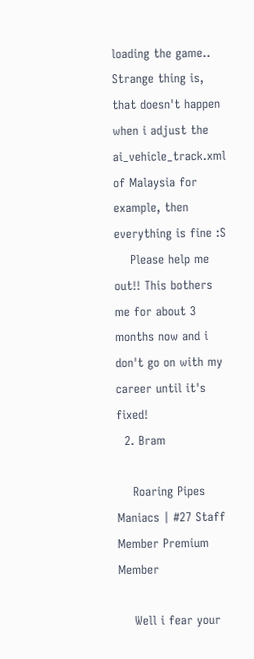loading the game.. Strange thing is, that doesn't happen when i adjust the ai_vehicle_track.xml of Malaysia for example, then everything is fine :S
    Please help me out!! This bothers me for about 3 months now and i don't go on with my career until it's fixed!
  2. Bram

    Roaring Pipes Maniacs | #27 Staff Member Premium Member

    Well i fear your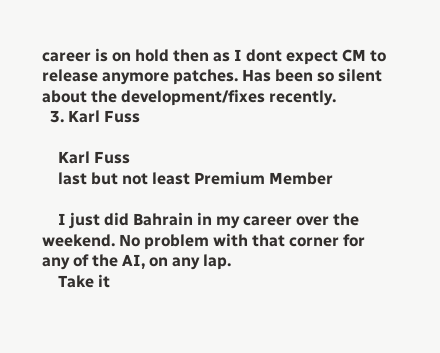career is on hold then as I dont expect CM to release anymore patches. Has been so silent about the development/fixes recently.
  3. Karl Fuss

    Karl Fuss
    last but not least Premium Member

    I just did Bahrain in my career over the weekend. No problem with that corner for any of the AI, on any lap.
    Take it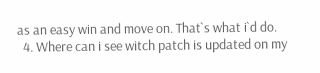as an easy win and move on. That`s what i`d do.
  4. Where can i see witch patch is updated on my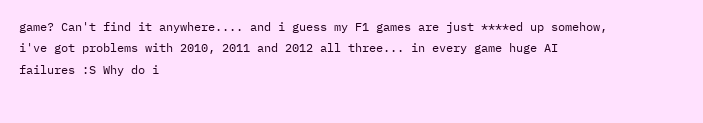game? Can't find it anywhere.... and i guess my F1 games are just ****ed up somehow, i've got problems with 2010, 2011 and 2012 all three... in every game huge AI failures :S Why do i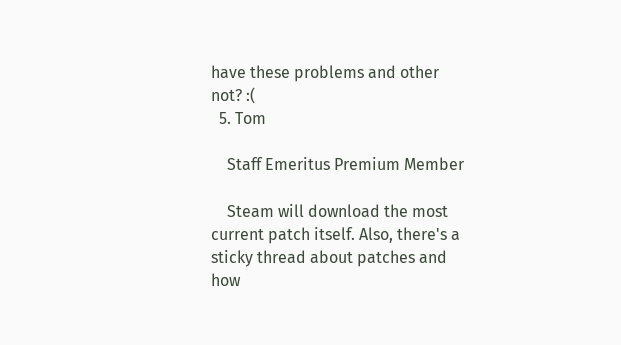have these problems and other not? :(
  5. Tom

    Staff Emeritus Premium Member

    Steam will download the most current patch itself. Also, there's a sticky thread about patches and how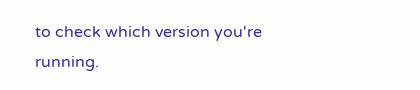to check which version you're running.